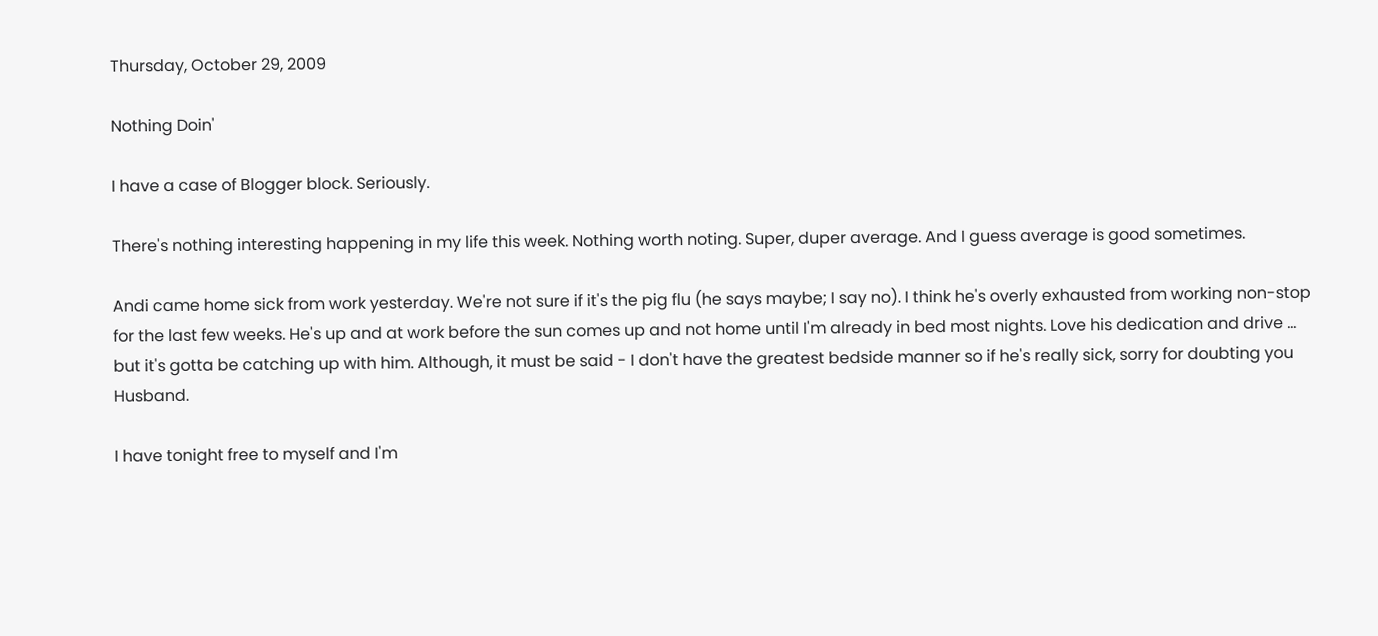Thursday, October 29, 2009

Nothing Doin'

I have a case of Blogger block. Seriously.

There's nothing interesting happening in my life this week. Nothing worth noting. Super, duper average. And I guess average is good sometimes.

Andi came home sick from work yesterday. We're not sure if it's the pig flu (he says maybe; I say no). I think he's overly exhausted from working non-stop for the last few weeks. He's up and at work before the sun comes up and not home until I'm already in bed most nights. Love his dedication and drive ... but it's gotta be catching up with him. Although, it must be said - I don't have the greatest bedside manner so if he's really sick, sorry for doubting you Husband.

I have tonight free to myself and I'm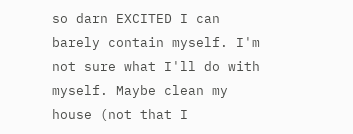so darn EXCITED I can barely contain myself. I'm not sure what I'll do with myself. Maybe clean my house (not that I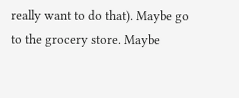really want to do that). Maybe go to the grocery store. Maybe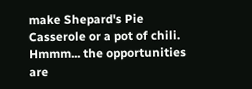make Shepard's Pie Casserole or a pot of chili. Hmmm... the opportunities are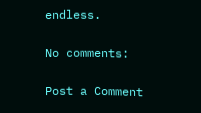endless.

No comments:

Post a Comment